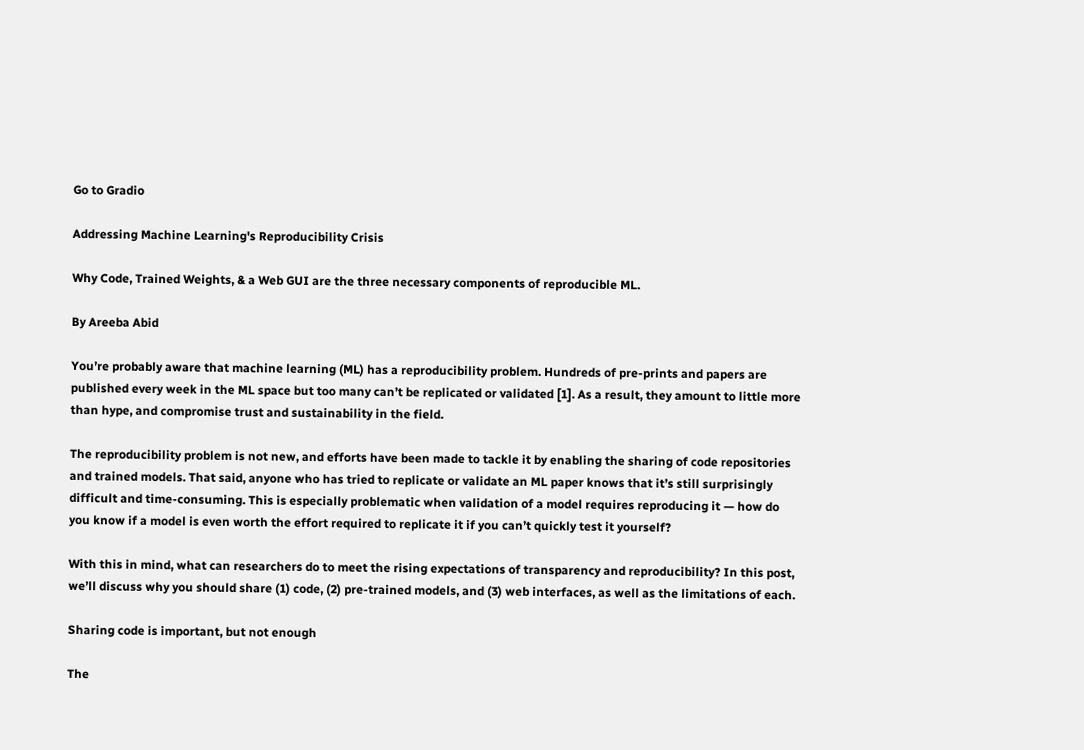Go to Gradio

Addressing Machine Learning's Reproducibility Crisis

Why Code, Trained Weights, & a Web GUI are the three necessary components of reproducible ML.

By Areeba Abid

You’re probably aware that machine learning (ML) has a reproducibility problem. Hundreds of pre-prints and papers are published every week in the ML space but too many can’t be replicated or validated [1]. As a result, they amount to little more than hype, and compromise trust and sustainability in the field.

The reproducibility problem is not new, and efforts have been made to tackle it by enabling the sharing of code repositories and trained models. That said, anyone who has tried to replicate or validate an ML paper knows that it’s still surprisingly difficult and time-consuming. This is especially problematic when validation of a model requires reproducing it — how do you know if a model is even worth the effort required to replicate it if you can’t quickly test it yourself?

With this in mind, what can researchers do to meet the rising expectations of transparency and reproducibility? In this post, we’ll discuss why you should share (1) code, (2) pre-trained models, and (3) web interfaces, as well as the limitations of each.

Sharing code is important, but not enough

The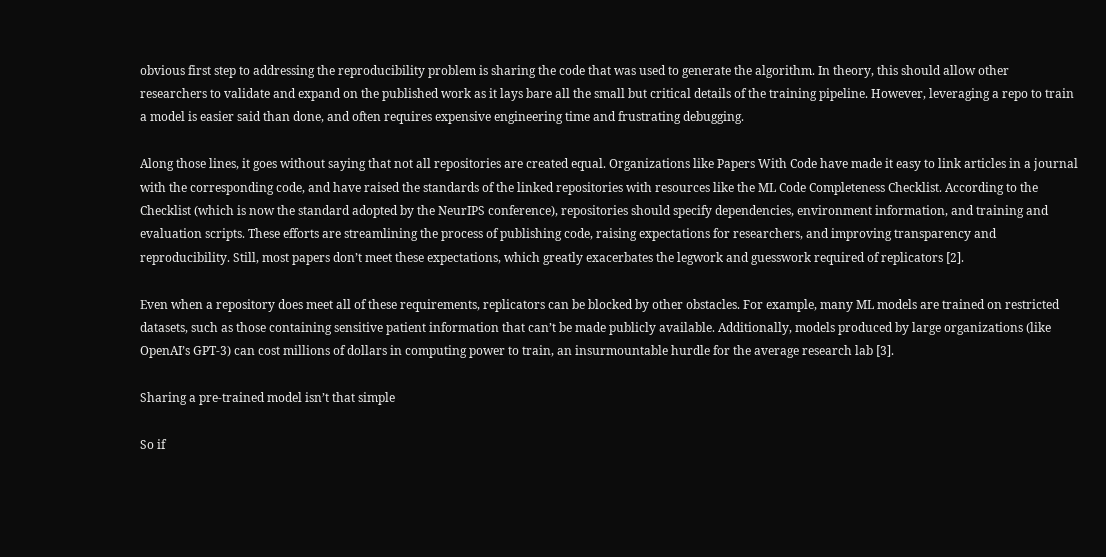obvious first step to addressing the reproducibility problem is sharing the code that was used to generate the algorithm. In theory, this should allow other researchers to validate and expand on the published work as it lays bare all the small but critical details of the training pipeline. However, leveraging a repo to train a model is easier said than done, and often requires expensive engineering time and frustrating debugging.

Along those lines, it goes without saying that not all repositories are created equal. Organizations like Papers With Code have made it easy to link articles in a journal with the corresponding code, and have raised the standards of the linked repositories with resources like the ML Code Completeness Checklist. According to the Checklist (which is now the standard adopted by the NeurIPS conference), repositories should specify dependencies, environment information, and training and evaluation scripts. These efforts are streamlining the process of publishing code, raising expectations for researchers, and improving transparency and reproducibility. Still, most papers don’t meet these expectations, which greatly exacerbates the legwork and guesswork required of replicators [2].

Even when a repository does meet all of these requirements, replicators can be blocked by other obstacles. For example, many ML models are trained on restricted datasets, such as those containing sensitive patient information that can’t be made publicly available. Additionally, models produced by large organizations (like OpenAI’s GPT-3) can cost millions of dollars in computing power to train, an insurmountable hurdle for the average research lab [3].

Sharing a pre-trained model isn’t that simple

So if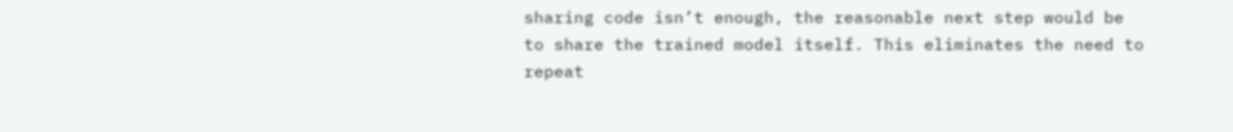sharing code isn’t enough, the reasonable next step would be to share the trained model itself. This eliminates the need to repeat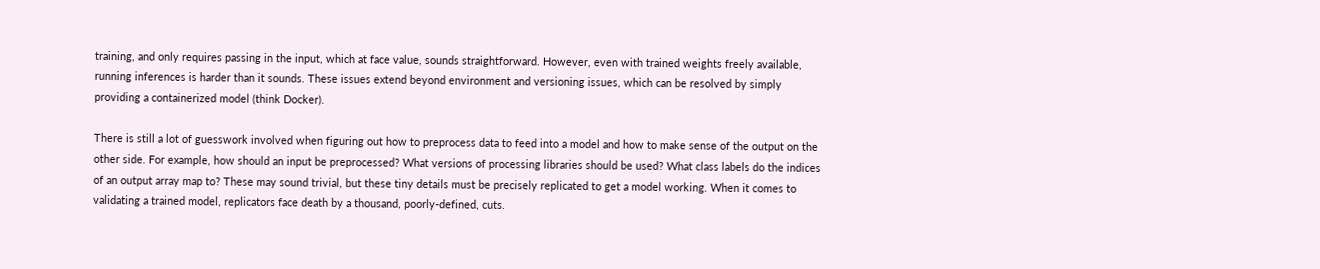training, and only requires passing in the input, which at face value, sounds straightforward. However, even with trained weights freely available, running inferences is harder than it sounds. These issues extend beyond environment and versioning issues, which can be resolved by simply providing a containerized model (think Docker).

There is still a lot of guesswork involved when figuring out how to preprocess data to feed into a model and how to make sense of the output on the other side. For example, how should an input be preprocessed? What versions of processing libraries should be used? What class labels do the indices of an output array map to? These may sound trivial, but these tiny details must be precisely replicated to get a model working. When it comes to validating a trained model, replicators face death by a thousand, poorly-defined, cuts.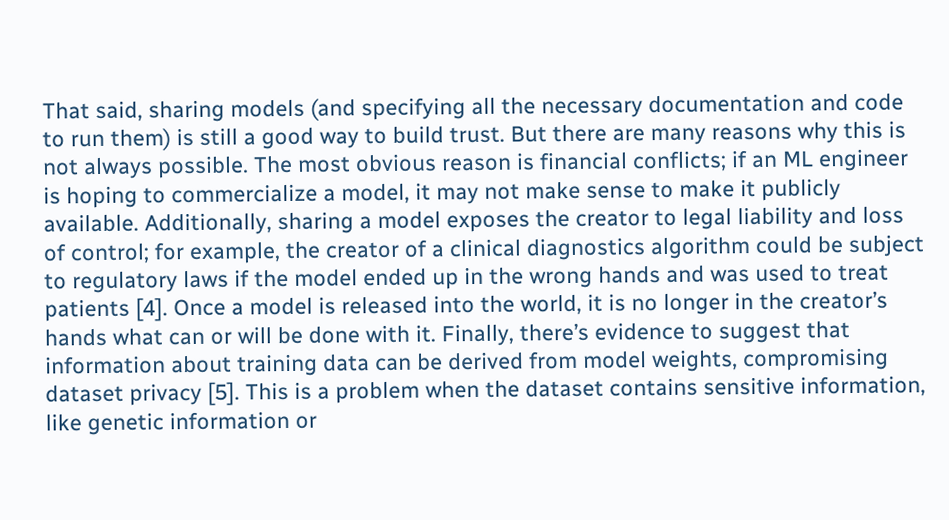That said, sharing models (and specifying all the necessary documentation and code to run them) is still a good way to build trust. But there are many reasons why this is not always possible. The most obvious reason is financial conflicts; if an ML engineer is hoping to commercialize a model, it may not make sense to make it publicly available. Additionally, sharing a model exposes the creator to legal liability and loss of control; for example, the creator of a clinical diagnostics algorithm could be subject to regulatory laws if the model ended up in the wrong hands and was used to treat patients [4]. Once a model is released into the world, it is no longer in the creator’s hands what can or will be done with it. Finally, there’s evidence to suggest that information about training data can be derived from model weights, compromising dataset privacy [5]. This is a problem when the dataset contains sensitive information, like genetic information or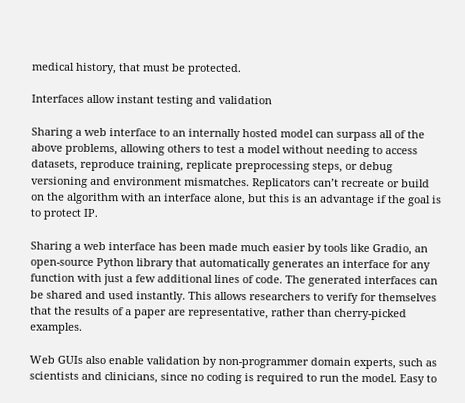medical history, that must be protected.

Interfaces allow instant testing and validation

Sharing a web interface to an internally hosted model can surpass all of the above problems, allowing others to test a model without needing to access datasets, reproduce training, replicate preprocessing steps, or debug versioning and environment mismatches. Replicators can’t recreate or build on the algorithm with an interface alone, but this is an advantage if the goal is to protect IP.

Sharing a web interface has been made much easier by tools like Gradio, an open-source Python library that automatically generates an interface for any function with just a few additional lines of code. The generated interfaces can be shared and used instantly. This allows researchers to verify for themselves that the results of a paper are representative, rather than cherry-picked examples.

Web GUIs also enable validation by non-programmer domain experts, such as scientists and clinicians, since no coding is required to run the model. Easy to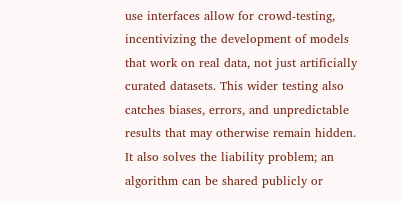use interfaces allow for crowd-testing, incentivizing the development of models that work on real data, not just artificially curated datasets. This wider testing also catches biases, errors, and unpredictable results that may otherwise remain hidden. It also solves the liability problem; an algorithm can be shared publicly or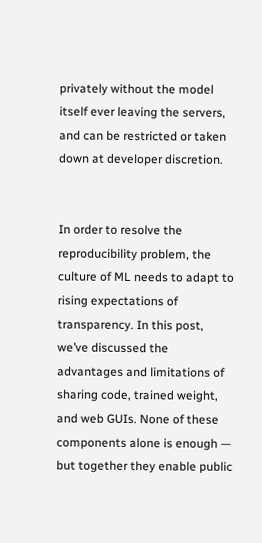privately without the model itself ever leaving the servers, and can be restricted or taken down at developer discretion.


In order to resolve the reproducibility problem, the culture of ML needs to adapt to rising expectations of transparency. In this post, we’ve discussed the advantages and limitations of sharing code, trained weight, and web GUIs. None of these components alone is enough — but together they enable public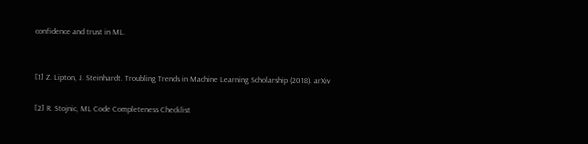confidence and trust in ML.


[1] Z. Lipton, J. Steinhardt. Troubling Trends in Machine Learning Scholarship (2018). arXiv

[2] R. Stojnic, ML Code Completeness Checklist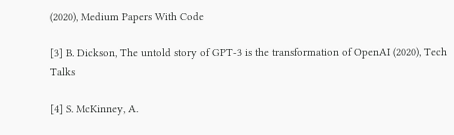(2020), Medium Papers With Code

[3] B. Dickson, The untold story of GPT-3 is the transformation of OpenAI (2020), Tech Talks

[4] S. McKinney, A.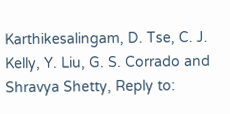Karthikesalingam, D. Tse, C. J. Kelly, Y. Liu, G. S. Corrado and Shravya Shetty, Reply to: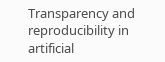Transparency and reproducibility in artificial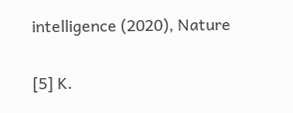intelligence (2020), Nature

[5] K.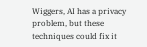Wiggers, AI has a privacy problem, but these techniques could fix it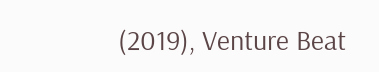(2019), Venture Beat